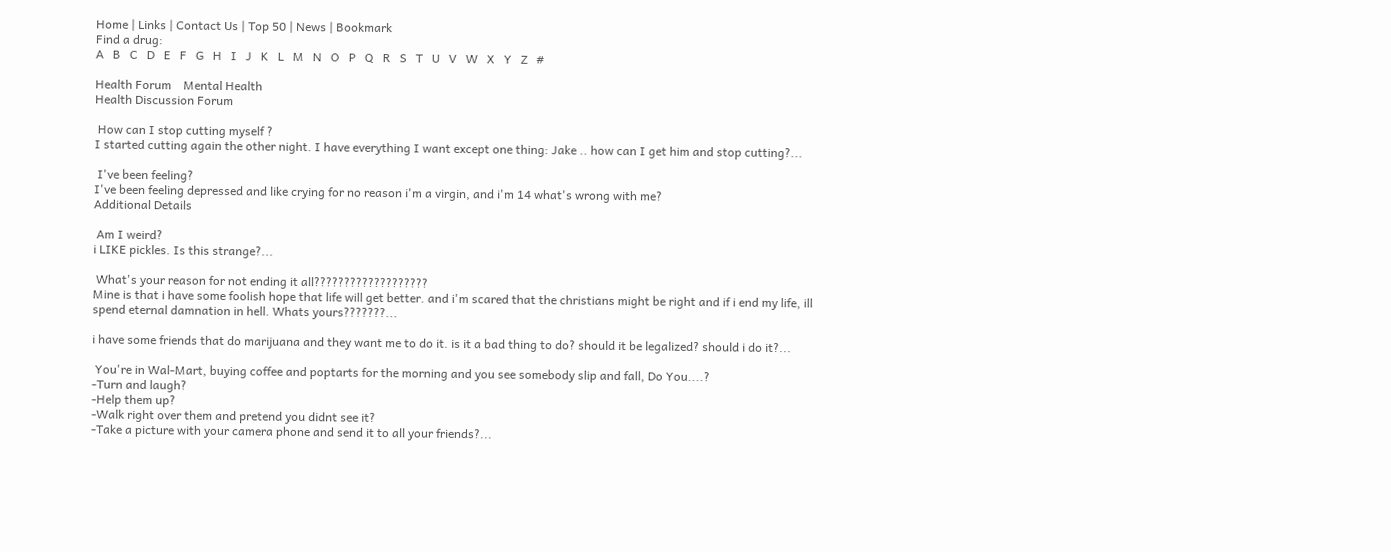Home | Links | Contact Us | Top 50 | News | Bookmark
Find a drug:
A   B   C   D   E   F   G   H   I   J   K   L   M   N   O   P   Q   R   S   T   U   V   W   X   Y   Z   #

Health Forum    Mental Health
Health Discussion Forum

 How can I stop cutting myself ?
I started cutting again the other night. I have everything I want except one thing: Jake .. how can I get him and stop cutting?...

 I've been feeling?
I've been feeling depressed and like crying for no reason i'm a virgin, and i'm 14 what's wrong with me?
Additional Details

 Am I weird?
i LIKE pickles. Is this strange?...

 What's your reason for not ending it all???????????????????
Mine is that i have some foolish hope that life will get better. and i'm scared that the christians might be right and if i end my life, ill spend eternal damnation in hell. Whats yours???????...

i have some friends that do marijuana and they want me to do it. is it a bad thing to do? should it be legalized? should i do it?...

 You're in Wal-Mart, buying coffee and poptarts for the morning and you see somebody slip and fall, Do You....?
-Turn and laugh?
-Help them up?
-Walk right over them and pretend you didnt see it?
-Take a picture with your camera phone and send it to all your friends?...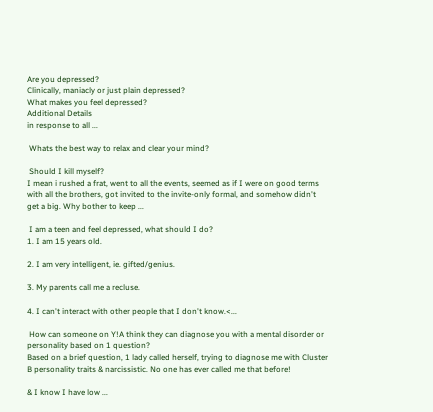Are you depressed?
Clinically, maniacly or just plain depressed?
What makes you feel depressed?
Additional Details
in response to all ...

 Whats the best way to relax and clear your mind?

 Should I kill myself?
I mean i rushed a frat, went to all the events, seemed as if I were on good terms with all the brothers, got invited to the invite-only formal, and somehow didn't get a big. Why bother to keep ...

 I am a teen and feel depressed, what should I do?
1. I am 15 years old.

2. I am very intelligent, ie. gifted/genius.

3. My parents call me a recluse.

4. I can't interact with other people that I don't know.<...

 How can someone on Y!A think they can diagnose you with a mental disorder or personality based on 1 question?
Based on a brief question, 1 lady called herself, trying to diagnose me with Cluster B personality traits & narcissistic. No one has ever called me that before!

& I know I have low ...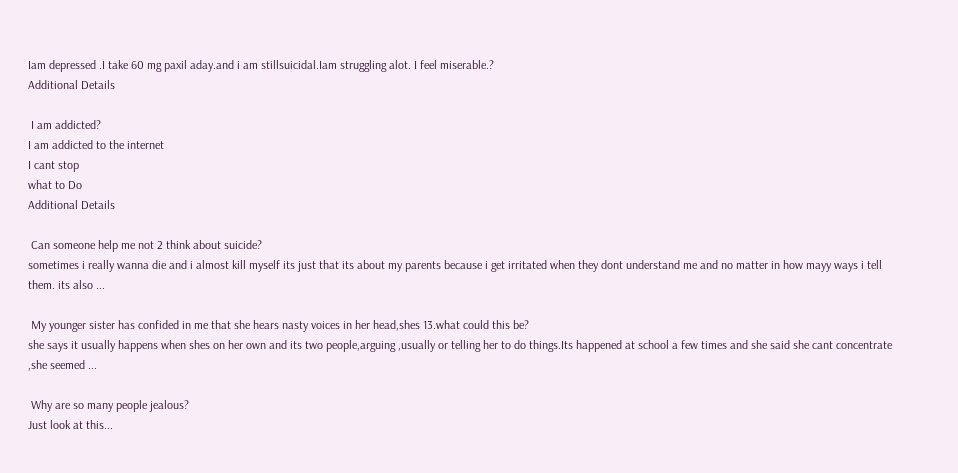Iam depressed .I take 60 mg paxil aday.and i am stillsuicidal.Iam struggling alot. I feel miserable.?
Additional Details

 I am addicted?
I am addicted to the internet
I cant stop
what to Do
Additional Details

 Can someone help me not 2 think about suicide?
sometimes i really wanna die and i almost kill myself its just that its about my parents because i get irritated when they dont understand me and no matter in how mayy ways i tell them. its also ...

 My younger sister has confided in me that she hears nasty voices in her head,shes 13.what could this be?
she says it usually happens when shes on her own and its two people,arguing ,usually or telling her to do things.Its happened at school a few times and she said she cant concentrate ,she seemed ...

 Why are so many people jealous?
Just look at this...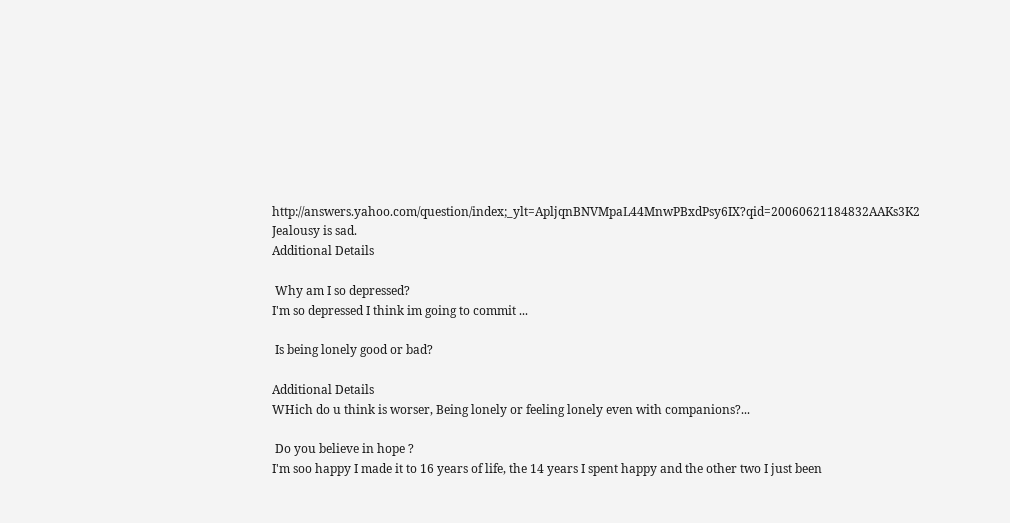http://answers.yahoo.com/question/index;_ylt=ApljqnBNVMpaL44MnwPBxdPsy6IX?qid=20060621184832AAKs3K2
Jealousy is sad.
Additional Details

 Why am I so depressed?
I'm so depressed I think im going to commit ...

 Is being lonely good or bad?

Additional Details
WHich do u think is worser, Being lonely or feeling lonely even with companions?...

 Do you believe in hope ?
I'm soo happy I made it to 16 years of life, the 14 years I spent happy and the other two I just been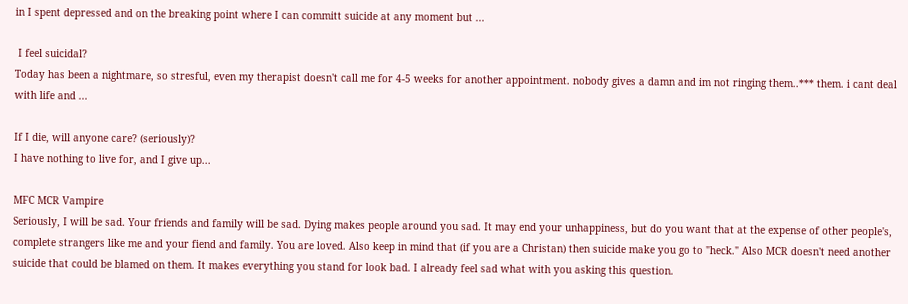in I spent depressed and on the breaking point where I can committ suicide at any moment but ...

 I feel suicidal?
Today has been a nightmare, so stresful, even my therapist doesn't call me for 4-5 weeks for another appointment. nobody gives a damn and im not ringing them..*** them. i cant deal with life and ...

If I die, will anyone care? (seriously)?
I have nothing to live for, and I give up...

MFC MCR Vampire
Seriously, I will be sad. Your friends and family will be sad. Dying makes people around you sad. It may end your unhappiness, but do you want that at the expense of other people's, complete strangers like me and your fiend and family. You are loved. Also keep in mind that (if you are a Christan) then suicide make you go to "heck." Also MCR doesn't need another suicide that could be blamed on them. It makes everything you stand for look bad. I already feel sad what with you asking this question.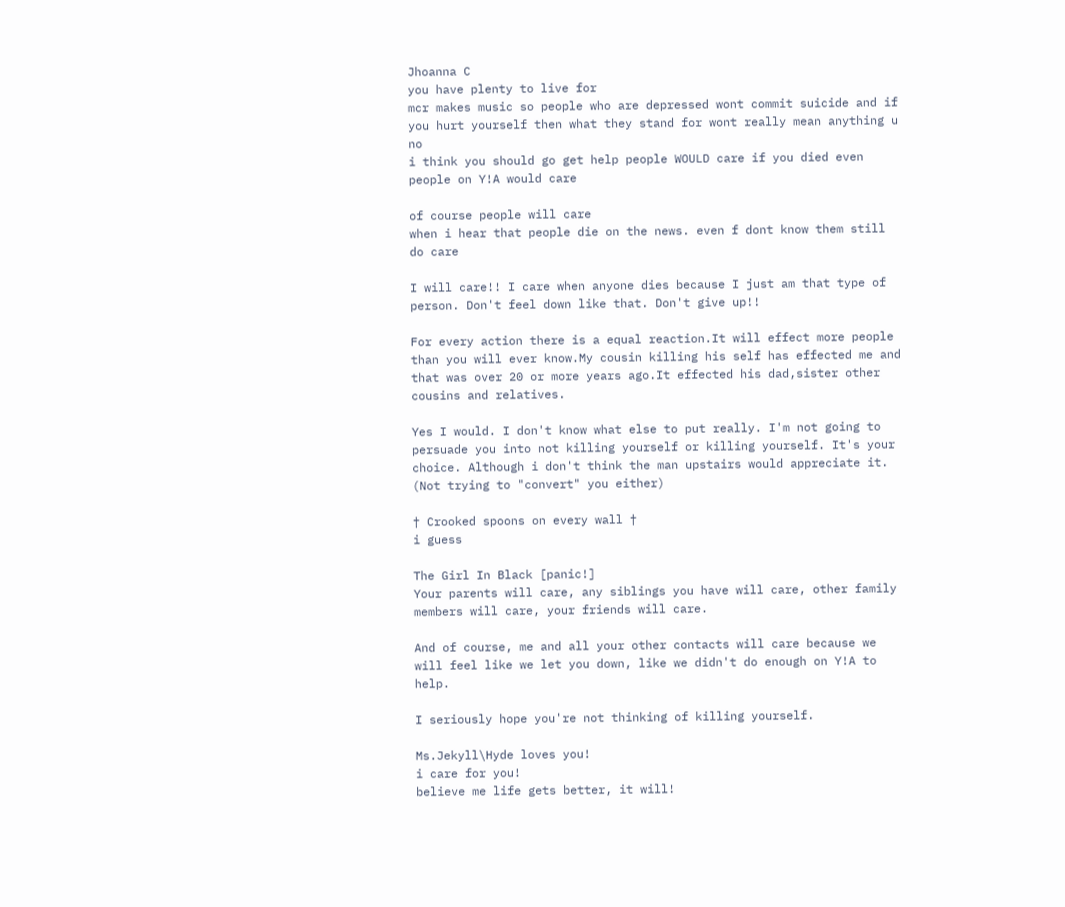Jhoanna C
you have plenty to live for
mcr makes music so people who are depressed wont commit suicide and if you hurt yourself then what they stand for wont really mean anything u no
i think you should go get help people WOULD care if you died even people on Y!A would care

of course people will care
when i hear that people die on the news. even f dont know them still do care

I will care!! I care when anyone dies because I just am that type of person. Don't feel down like that. Don't give up!!

For every action there is a equal reaction.It will effect more people than you will ever know.My cousin killing his self has effected me and that was over 20 or more years ago.It effected his dad,sister other cousins and relatives.

Yes I would. I don't know what else to put really. I'm not going to persuade you into not killing yourself or killing yourself. It's your choice. Although i don't think the man upstairs would appreciate it. (Not trying to "convert" you either)

† Crooked spoons on every wall †
i guess

The Girl In Black [panic!]
Your parents will care, any siblings you have will care, other family members will care, your friends will care.

And of course, me and all your other contacts will care because we will feel like we let you down, like we didn't do enough on Y!A to help.

I seriously hope you're not thinking of killing yourself.

Ms.Jekyll\Hyde loves you!
i care for you!
believe me life gets better, it will!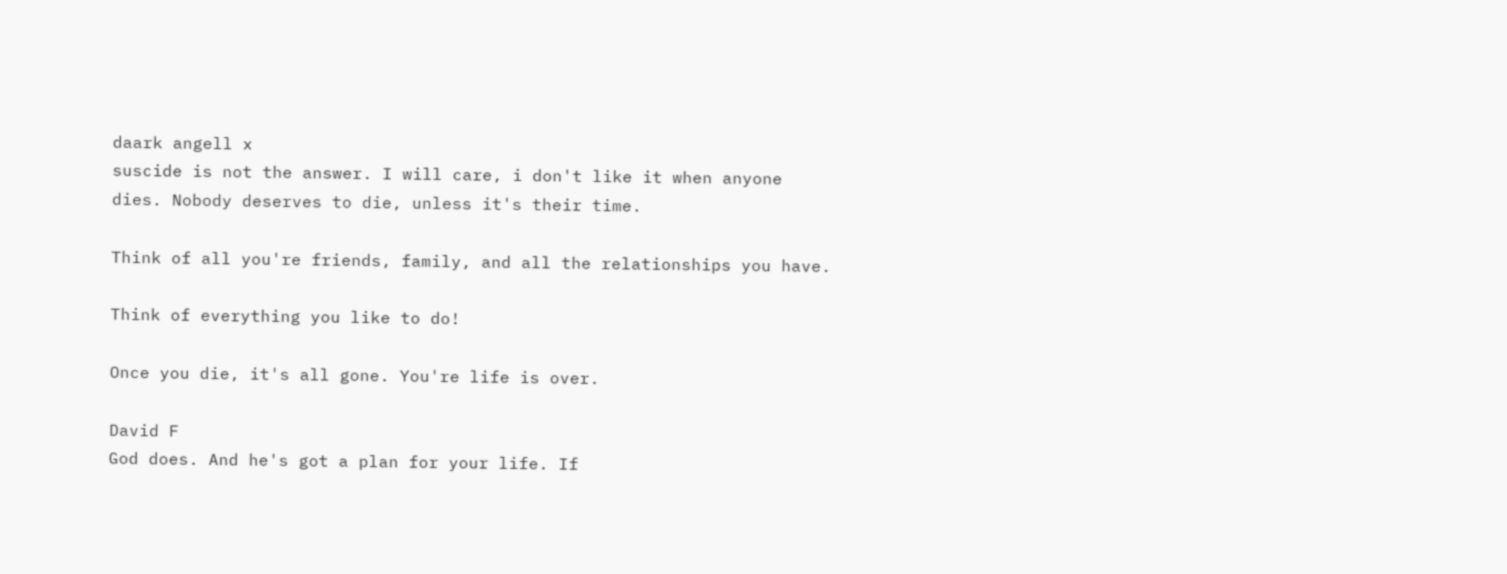daark angell x
suscide is not the answer. I will care, i don't like it when anyone dies. Nobody deserves to die, unless it's their time.

Think of all you're friends, family, and all the relationships you have.

Think of everything you like to do!

Once you die, it's all gone. You're life is over.

David F
God does. And he's got a plan for your life. If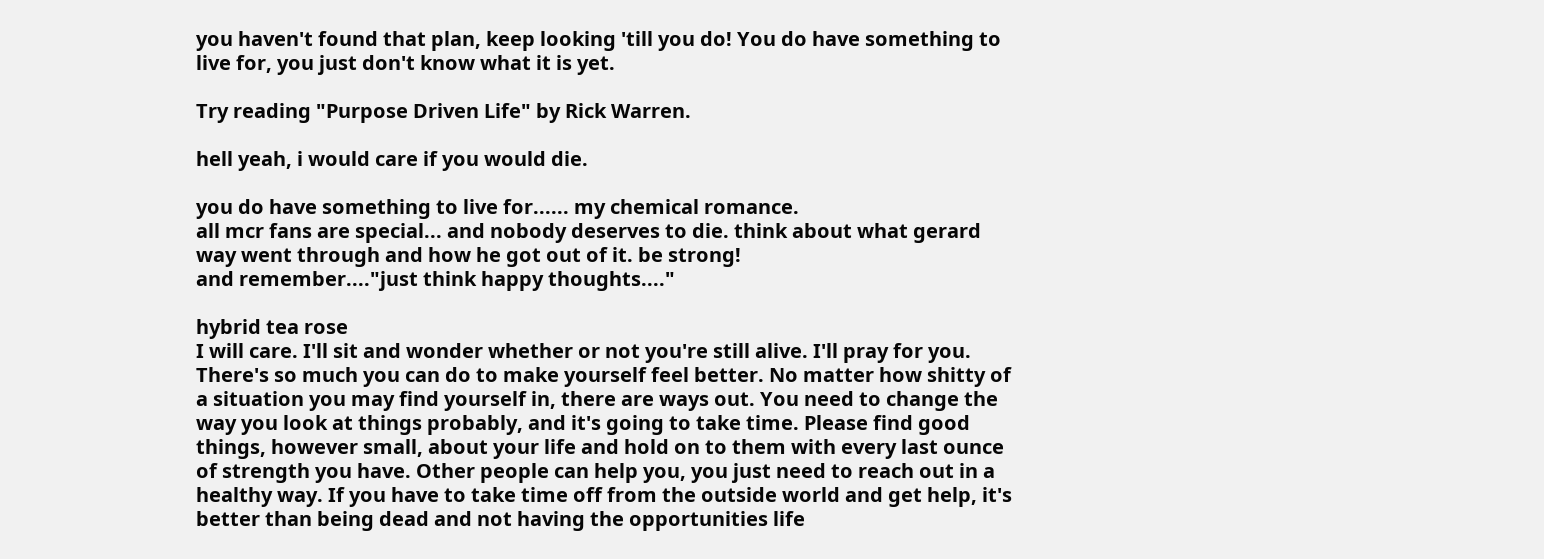you haven't found that plan, keep looking 'till you do! You do have something to live for, you just don't know what it is yet.

Try reading "Purpose Driven Life" by Rick Warren.

hell yeah, i would care if you would die.

you do have something to live for...... my chemical romance.
all mcr fans are special... and nobody deserves to die. think about what gerard way went through and how he got out of it. be strong!
and remember...."just think happy thoughts...."

hybrid tea rose
I will care. I'll sit and wonder whether or not you're still alive. I'll pray for you. There's so much you can do to make yourself feel better. No matter how shitty of a situation you may find yourself in, there are ways out. You need to change the way you look at things probably, and it's going to take time. Please find good things, however small, about your life and hold on to them with every last ounce of strength you have. Other people can help you, you just need to reach out in a healthy way. If you have to take time off from the outside world and get help, it's better than being dead and not having the opportunities life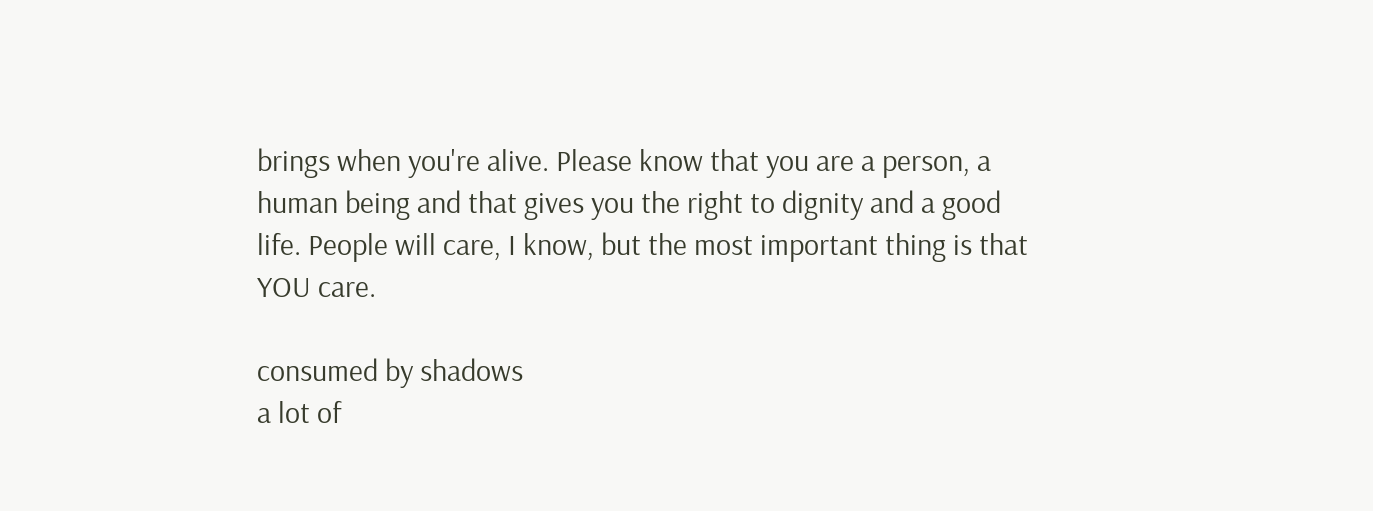brings when you're alive. Please know that you are a person, a human being and that gives you the right to dignity and a good life. People will care, I know, but the most important thing is that YOU care.

consumed by shadows
a lot of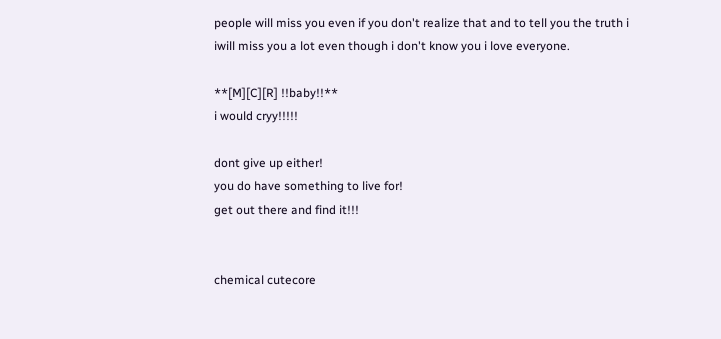people will miss you even if you don't realize that and to tell you the truth i iwill miss you a lot even though i don't know you i love everyone.

**[M][C][R] !!baby!!**
i would cryy!!!!!

dont give up either!
you do have something to live for!
get out there and find it!!!


chemical cutecore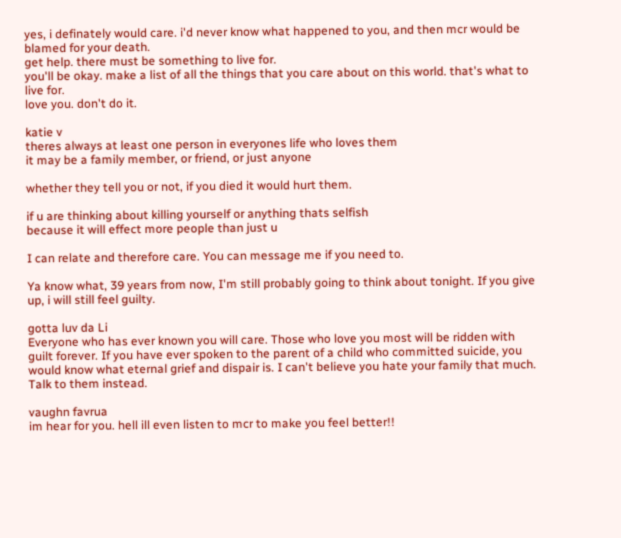yes, i definately would care. i'd never know what happened to you, and then mcr would be blamed for your death.
get help. there must be something to live for.
you'll be okay. make a list of all the things that you care about on this world. that's what to live for.
love you. don't do it.

katie v
theres always at least one person in everyones life who loves them
it may be a family member, or friend, or just anyone

whether they tell you or not, if you died it would hurt them.

if u are thinking about killing yourself or anything thats selfish
because it will effect more people than just u

I can relate and therefore care. You can message me if you need to.

Ya know what, 39 years from now, I'm still probably going to think about tonight. If you give up, i will still feel guilty.

gotta luv da Li
Everyone who has ever known you will care. Those who love you most will be ridden with guilt forever. If you have ever spoken to the parent of a child who committed suicide, you would know what eternal grief and dispair is. I can't believe you hate your family that much. Talk to them instead.

vaughn favrua
im hear for you. hell ill even listen to mcr to make you feel better!!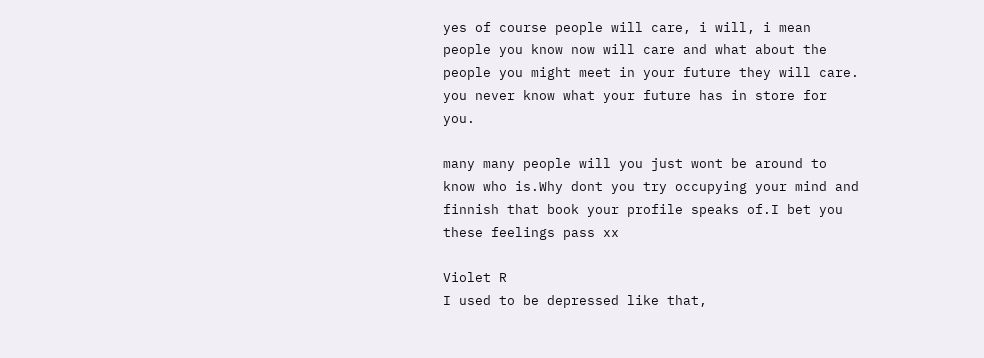yes of course people will care, i will, i mean people you know now will care and what about the people you might meet in your future they will care. you never know what your future has in store for you.

many many people will you just wont be around to know who is.Why dont you try occupying your mind and finnish that book your profile speaks of.I bet you these feelings pass xx

Violet R
I used to be depressed like that,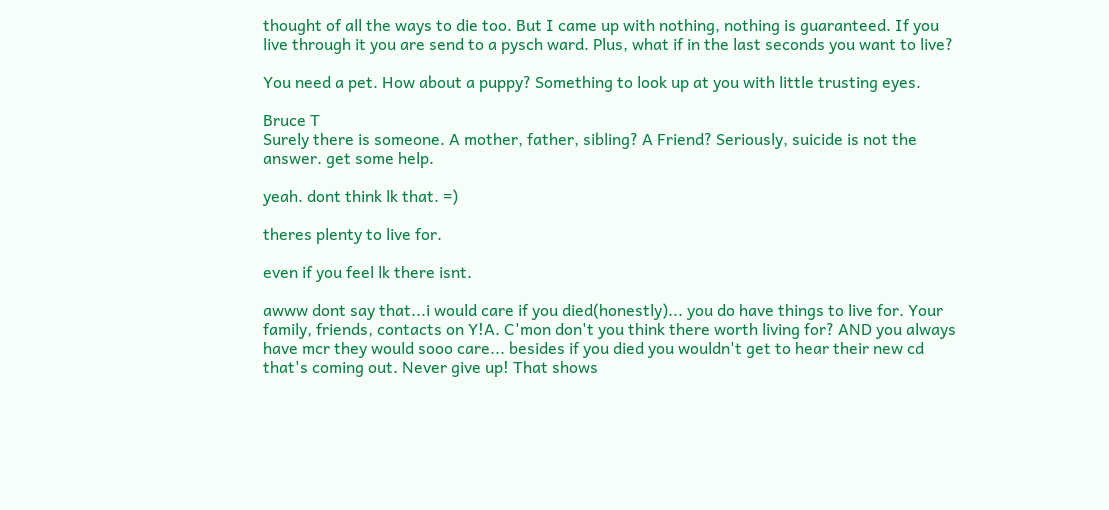thought of all the ways to die too. But I came up with nothing, nothing is guaranteed. If you live through it you are send to a pysch ward. Plus, what if in the last seconds you want to live?

You need a pet. How about a puppy? Something to look up at you with little trusting eyes.

Bruce T
Surely there is someone. A mother, father, sibling? A Friend? Seriously, suicide is not the answer. get some help.

yeah. dont think lk that. =)

theres plenty to live for.

even if you feel lk there isnt.

awww dont say that...i would care if you died(honestly)... you do have things to live for. Your family, friends, contacts on Y!A. C'mon don't you think there worth living for? AND you always have mcr they would sooo care... besides if you died you wouldn't get to hear their new cd that's coming out. Never give up! That shows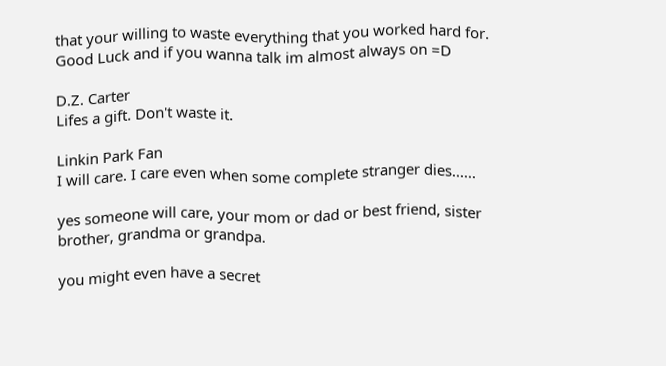that your willing to waste everything that you worked hard for. Good Luck and if you wanna talk im almost always on =D

D.Z. Carter
Lifes a gift. Don't waste it.

Linkin Park Fan
I will care. I care even when some complete stranger dies......

yes someone will care, your mom or dad or best friend, sister brother, grandma or grandpa.

you might even have a secret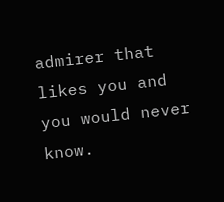admirer that likes you and you would never know.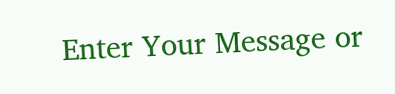Enter Your Message or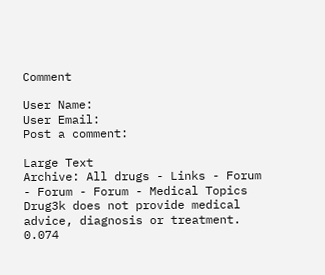Comment

User Name:
User Email:
Post a comment:

Large Text
Archive: All drugs - Links - Forum - Forum - Forum - Medical Topics
Drug3k does not provide medical advice, diagnosis or treatment. 0.074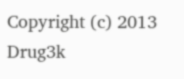Copyright (c) 2013 Drug3k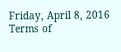Friday, April 8, 2016
Terms of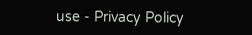use - Privacy Policy